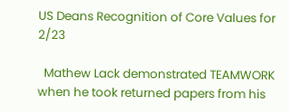US Deans Recognition of Core Values for 2/23

  Mathew Lack demonstrated TEAMWORK when he took returned papers from his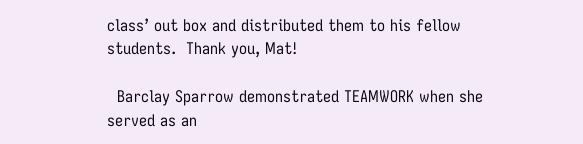class’ out box and distributed them to his fellow students.  Thank you, Mat!

  Barclay Sparrow demonstrated TEAMWORK when she served as an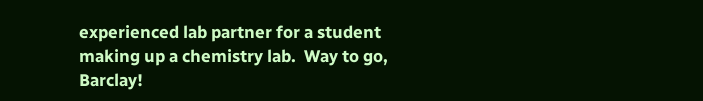experienced lab partner for a student making up a chemistry lab.  Way to go, Barclay!